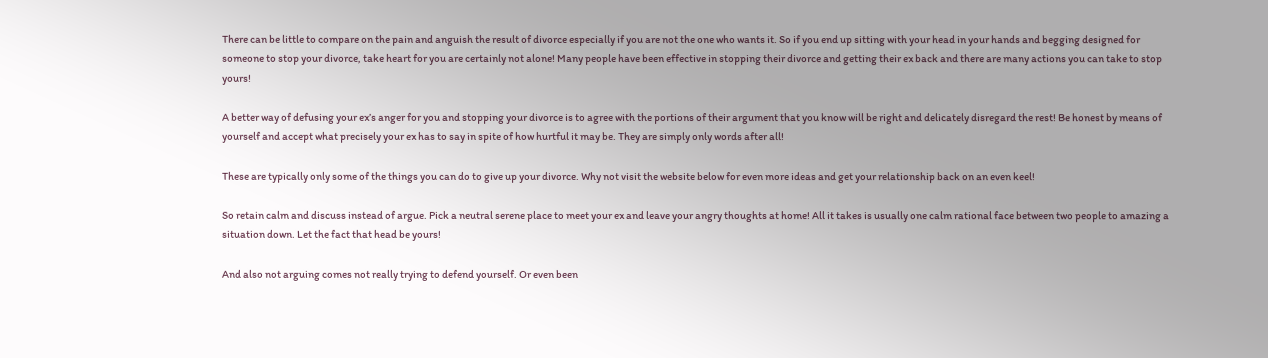There can be little to compare on the pain and anguish the result of divorce especially if you are not the one who wants it. So if you end up sitting with your head in your hands and begging designed for someone to stop your divorce, take heart for you are certainly not alone! Many people have been effective in stopping their divorce and getting their ex back and there are many actions you can take to stop yours!

A better way of defusing your ex’s anger for you and stopping your divorce is to agree with the portions of their argument that you know will be right and delicately disregard the rest! Be honest by means of yourself and accept what precisely your ex has to say in spite of how hurtful it may be. They are simply only words after all!

These are typically only some of the things you can do to give up your divorce. Why not visit the website below for even more ideas and get your relationship back on an even keel!

So retain calm and discuss instead of argue. Pick a neutral serene place to meet your ex and leave your angry thoughts at home! All it takes is usually one calm rational face between two people to amazing a situation down. Let the fact that head be yours!

And also not arguing comes not really trying to defend yourself. Or even been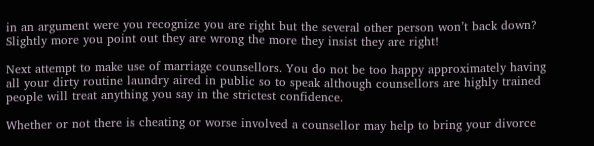in an argument were you recognize you are right but the several other person won’t back down? Slightly more you point out they are wrong the more they insist they are right!

Next attempt to make use of marriage counsellors. You do not be too happy approximately having all your dirty routine laundry aired in public so to speak although counsellors are highly trained people will treat anything you say in the strictest confidence.

Whether or not there is cheating or worse involved a counsellor may help to bring your divorce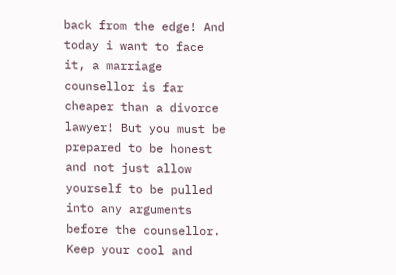back from the edge! And today i want to face it, a marriage counsellor is far cheaper than a divorce lawyer! But you must be prepared to be honest and not just allow yourself to be pulled into any arguments before the counsellor. Keep your cool and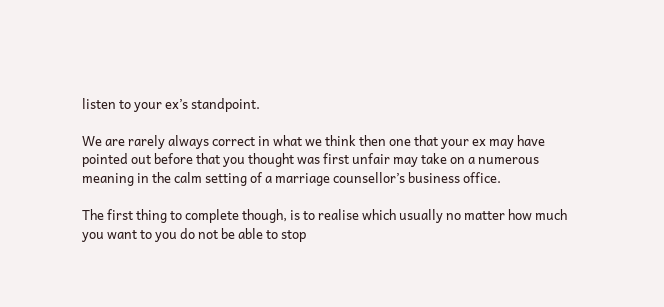listen to your ex’s standpoint.

We are rarely always correct in what we think then one that your ex may have pointed out before that you thought was first unfair may take on a numerous meaning in the calm setting of a marriage counsellor’s business office.

The first thing to complete though, is to realise which usually no matter how much you want to you do not be able to stop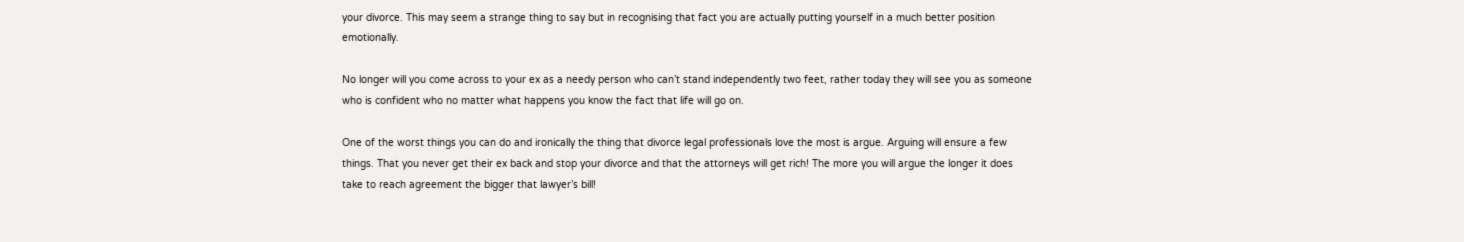your divorce. This may seem a strange thing to say but in recognising that fact you are actually putting yourself in a much better position emotionally.

No longer will you come across to your ex as a needy person who can’t stand independently two feet, rather today they will see you as someone who is confident who no matter what happens you know the fact that life will go on.

One of the worst things you can do and ironically the thing that divorce legal professionals love the most is argue. Arguing will ensure a few things. That you never get their ex back and stop your divorce and that the attorneys will get rich! The more you will argue the longer it does take to reach agreement the bigger that lawyer’s bill!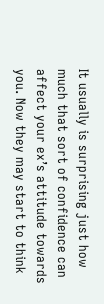It usually is surprising just how much that sort of confidence can affect your ex’s attitude towards you. Now they may start to think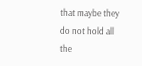that maybe they do not hold all the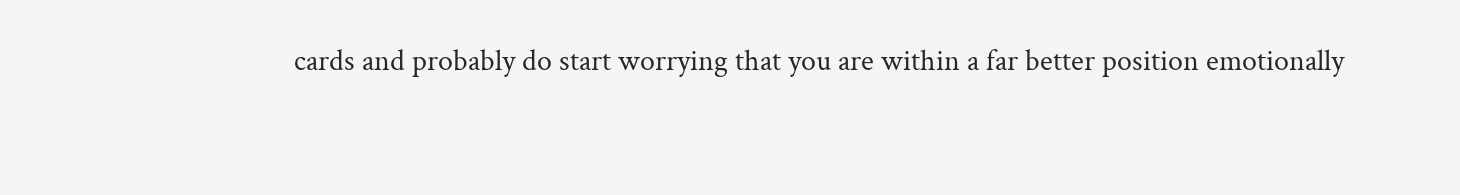cards and probably do start worrying that you are within a far better position emotionally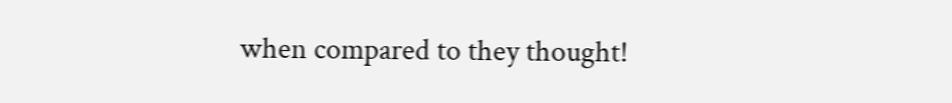when compared to they thought!